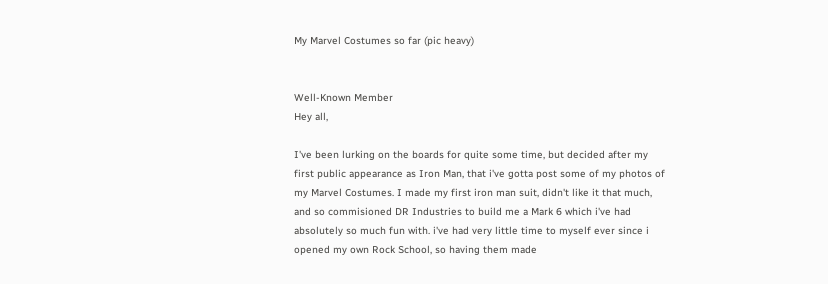My Marvel Costumes so far (pic heavy)


Well-Known Member
Hey all,

I've been lurking on the boards for quite some time, but decided after my first public appearance as Iron Man, that i've gotta post some of my photos of my Marvel Costumes. I made my first iron man suit, didn't like it that much, and so commisioned DR Industries to build me a Mark 6 which i've had absolutely so much fun with. i've had very little time to myself ever since i opened my own Rock School, so having them made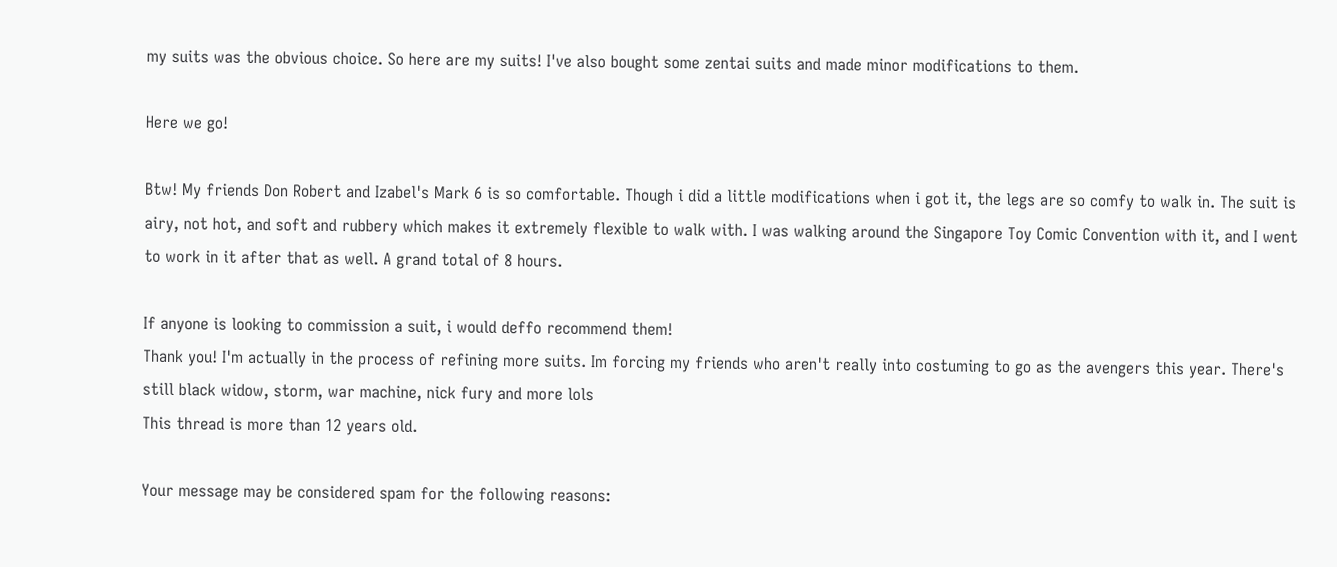my suits was the obvious choice. So here are my suits! I've also bought some zentai suits and made minor modifications to them.

Here we go!

Btw! My friends Don Robert and Izabel's Mark 6 is so comfortable. Though i did a little modifications when i got it, the legs are so comfy to walk in. The suit is airy, not hot, and soft and rubbery which makes it extremely flexible to walk with. I was walking around the Singapore Toy Comic Convention with it, and I went to work in it after that as well. A grand total of 8 hours.

If anyone is looking to commission a suit, i would deffo recommend them!
Thank you! I'm actually in the process of refining more suits. Im forcing my friends who aren't really into costuming to go as the avengers this year. There's still black widow, storm, war machine, nick fury and more lols
This thread is more than 12 years old.

Your message may be considered spam for the following reasons: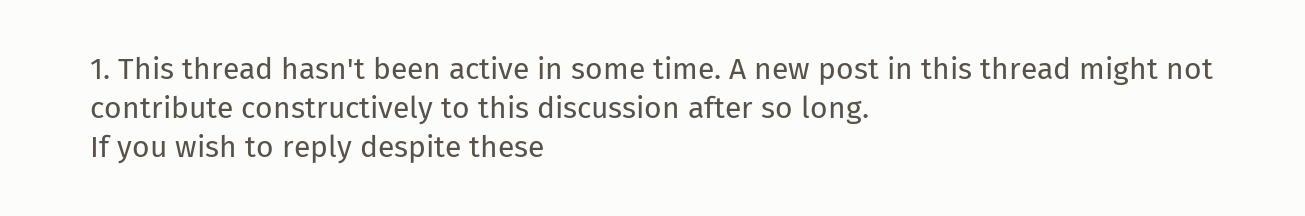1. This thread hasn't been active in some time. A new post in this thread might not contribute constructively to this discussion after so long.
If you wish to reply despite these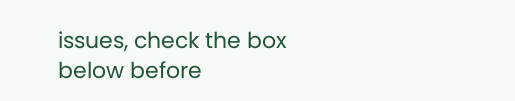issues, check the box below before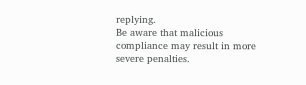replying.
Be aware that malicious compliance may result in more severe penalties.